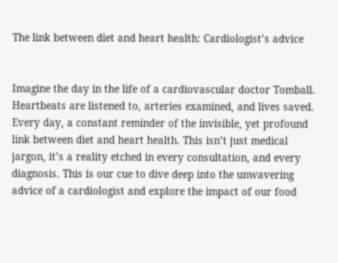The link between diet and heart health: Cardiologist’s advice


Imagine the day in the life of a cardiovascular doctor Tomball. Heartbeats are listened to, arteries examined, and lives saved. Every day, a constant reminder of the invisible, yet profound link between diet and heart health. This isn’t just medical jargon, it’s a reality etched in every consultation, and every diagnosis. This is our cue to dive deep into the unwavering advice of a cardiologist and explore the impact of our food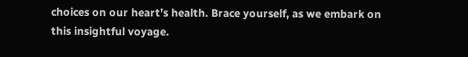choices on our heart’s health. Brace yourself, as we embark on this insightful voyage.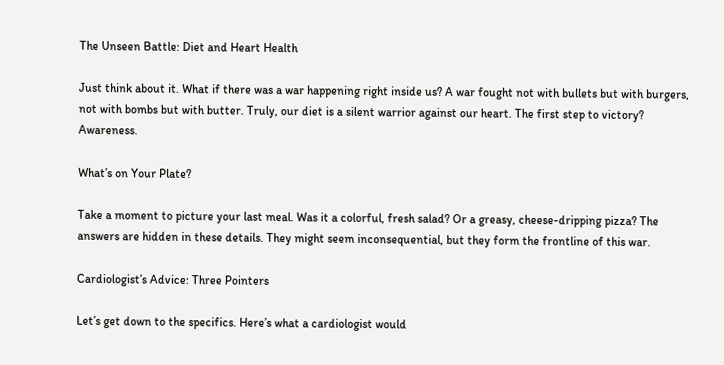The Unseen Battle: Diet and Heart Health

Just think about it. What if there was a war happening right inside us? A war fought not with bullets but with burgers, not with bombs but with butter. Truly, our diet is a silent warrior against our heart. The first step to victory? Awareness.

What’s on Your Plate?

Take a moment to picture your last meal. Was it a colorful, fresh salad? Or a greasy, cheese-dripping pizza? The answers are hidden in these details. They might seem inconsequential, but they form the frontline of this war.

Cardiologist’s Advice: Three Pointers

Let’s get down to the specifics. Here’s what a cardiologist would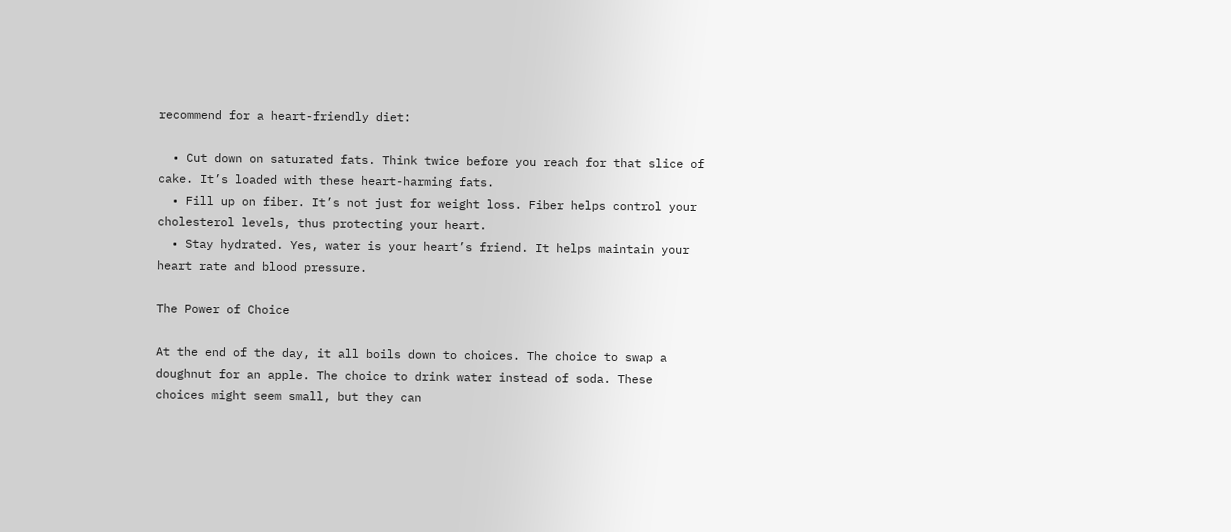recommend for a heart-friendly diet:

  • Cut down on saturated fats. Think twice before you reach for that slice of cake. It’s loaded with these heart-harming fats.
  • Fill up on fiber. It’s not just for weight loss. Fiber helps control your cholesterol levels, thus protecting your heart.
  • Stay hydrated. Yes, water is your heart’s friend. It helps maintain your heart rate and blood pressure.

The Power of Choice

At the end of the day, it all boils down to choices. The choice to swap a doughnut for an apple. The choice to drink water instead of soda. These choices might seem small, but they can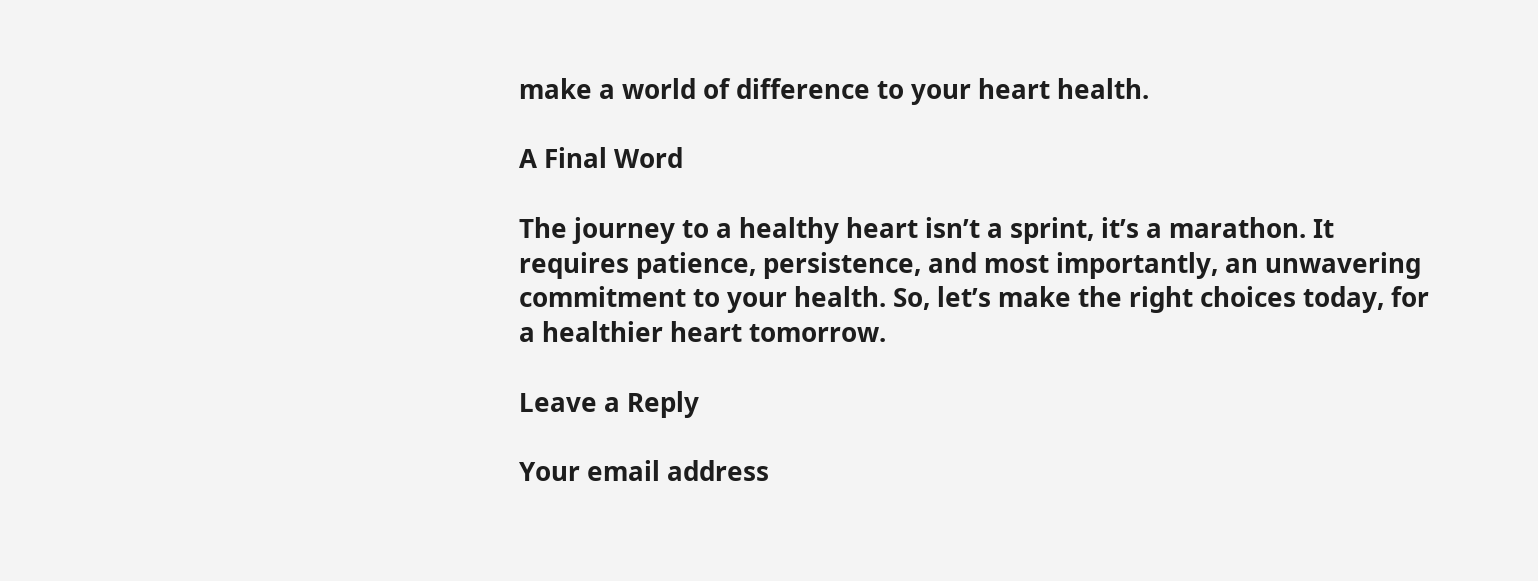make a world of difference to your heart health.

A Final Word

The journey to a healthy heart isn’t a sprint, it’s a marathon. It requires patience, persistence, and most importantly, an unwavering commitment to your health. So, let’s make the right choices today, for a healthier heart tomorrow.

Leave a Reply

Your email address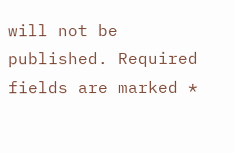will not be published. Required fields are marked *